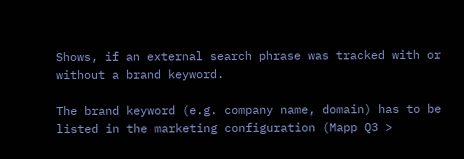Shows, if an external search phrase was tracked with or without a brand keyword.

The brand keyword (e.g. company name, domain) has to be listed in the marketing configuration (Mapp Q3 >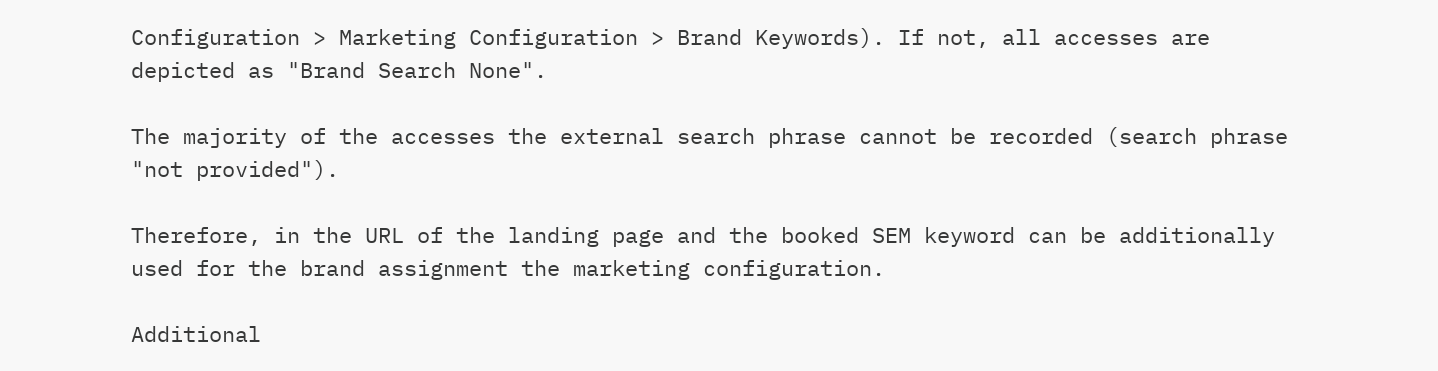Configuration > Marketing Configuration > Brand Keywords). If not, all accesses are depicted as "Brand Search None".

The majority of the accesses the external search phrase cannot be recorded (search phrase "not provided").

Therefore, in the URL of the landing page and the booked SEM keyword can be additionally used for the brand assignment the marketing configuration.

Additional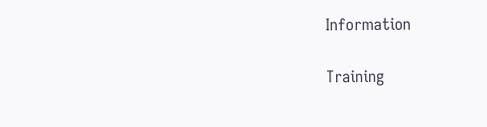Information

Training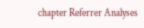chapter Referrer Analyses